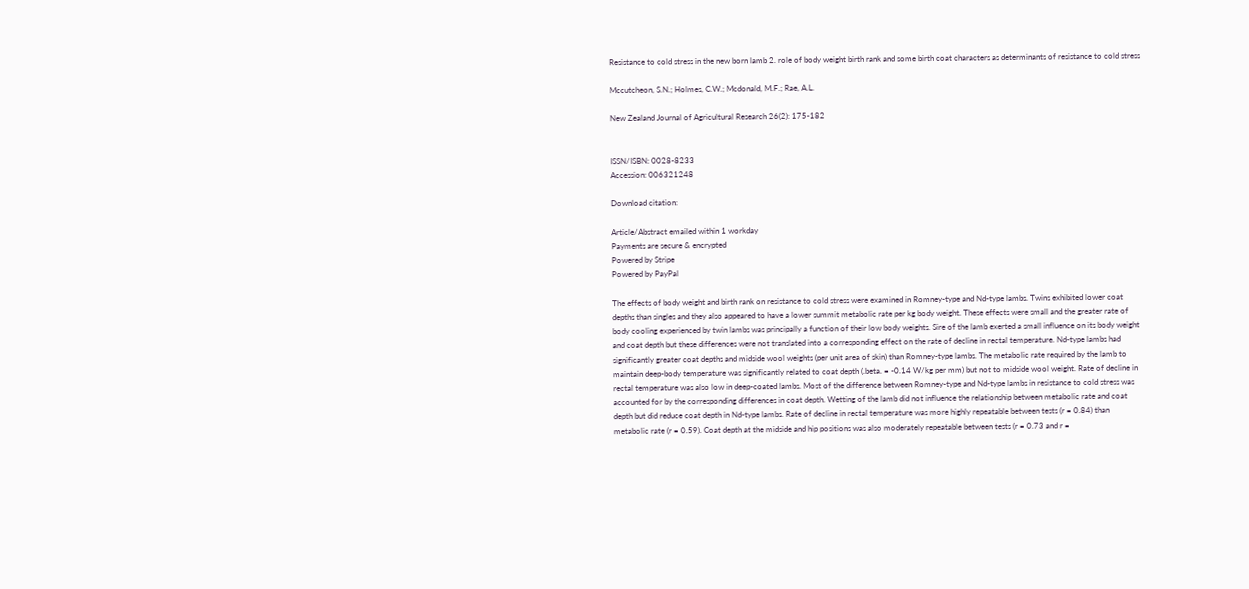Resistance to cold stress in the new born lamb 2. role of body weight birth rank and some birth coat characters as determinants of resistance to cold stress

Mccutcheon, S.N.; Holmes, C.W.; Mcdonald, M.F.; Rae, A.L.

New Zealand Journal of Agricultural Research 26(2): 175-182


ISSN/ISBN: 0028-8233
Accession: 006321248

Download citation:

Article/Abstract emailed within 1 workday
Payments are secure & encrypted
Powered by Stripe
Powered by PayPal

The effects of body weight and birth rank on resistance to cold stress were examined in Romney-type and Nd-type lambs. Twins exhibited lower coat depths than singles and they also appeared to have a lower summit metabolic rate per kg body weight. These effects were small and the greater rate of body cooling experienced by twin lambs was principally a function of their low body weights. Sire of the lamb exerted a small influence on its body weight and coat depth but these differences were not translated into a corresponding effect on the rate of decline in rectal temperature. Nd-type lambs had significantly greater coat depths and midside wool weights (per unit area of skin) than Romney-type lambs. The metabolic rate required by the lamb to maintain deep-body temperature was significantly related to coat depth (.beta. = -0.14 W/kg per mm) but not to midside wool weight. Rate of decline in rectal temperature was also low in deep-coated lambs. Most of the difference between Romney-type and Nd-type lambs in resistance to cold stress was accounted for by the corresponding differences in coat depth. Wetting of the lamb did not influence the relationship between metabolic rate and coat depth but did reduce coat depth in Nd-type lambs. Rate of decline in rectal temperature was more highly repeatable between tests (r = 0.84) than metabolic rate (r = 0.59). Coat depth at the midside and hip positions was also moderately repeatable between tests (r = 0.73 and r =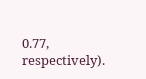0.77, respectively).